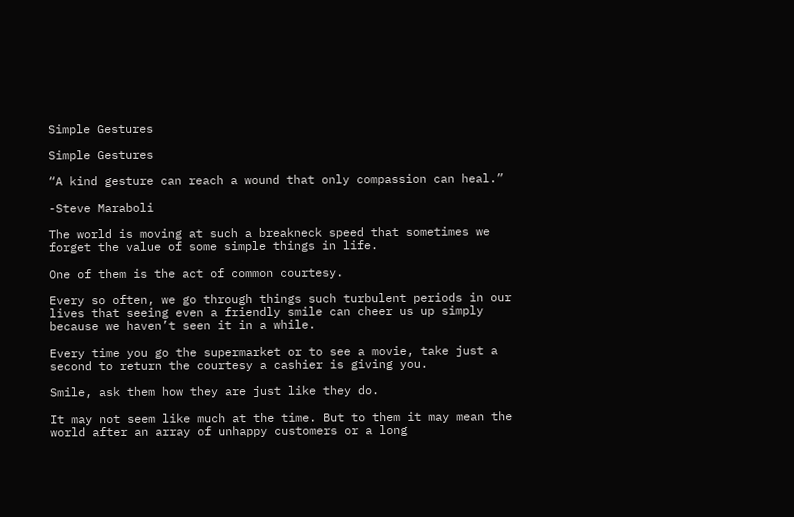Simple Gestures

Simple Gestures

“A kind gesture can reach a wound that only compassion can heal.”

-Steve Maraboli

The world is moving at such a breakneck speed that sometimes we forget the value of some simple things in life.

One of them is the act of common courtesy.

Every so often, we go through things such turbulent periods in our lives that seeing even a friendly smile can cheer us up simply because we haven’t seen it in a while.

Every time you go the supermarket or to see a movie, take just a second to return the courtesy a cashier is giving you.

Smile, ask them how they are just like they do.

It may not seem like much at the time. But to them it may mean the world after an array of unhappy customers or a long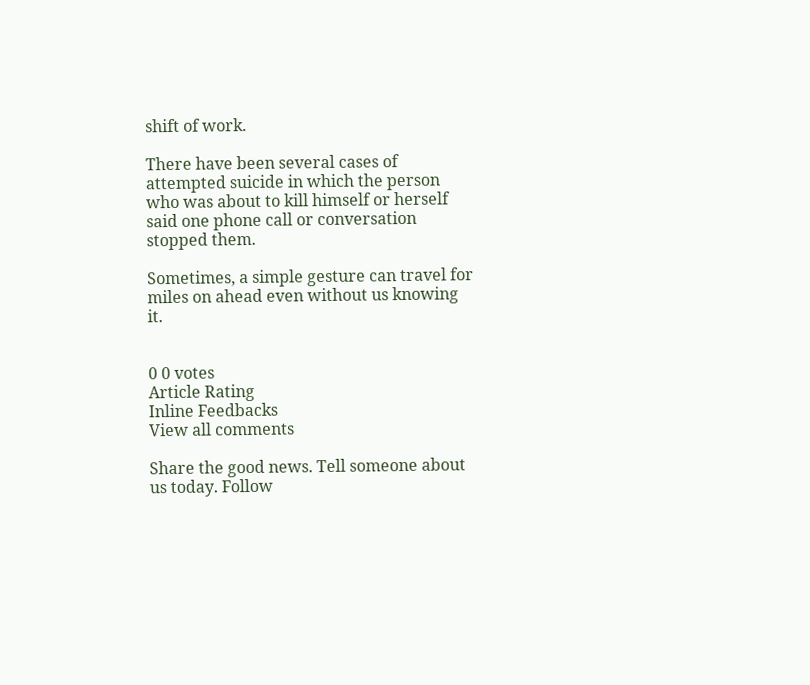shift of work.

There have been several cases of attempted suicide in which the person who was about to kill himself or herself said one phone call or conversation stopped them.

Sometimes, a simple gesture can travel for miles on ahead even without us knowing it.


0 0 votes
Article Rating
Inline Feedbacks
View all comments

Share the good news. Tell someone about us today. Follow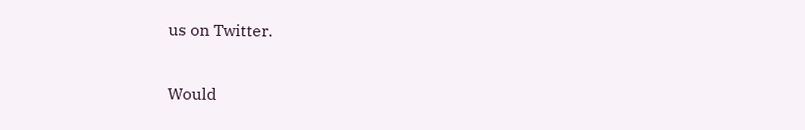us on Twitter.

Would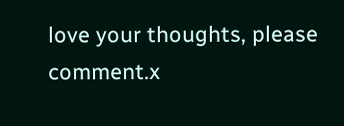love your thoughts, please comment.x